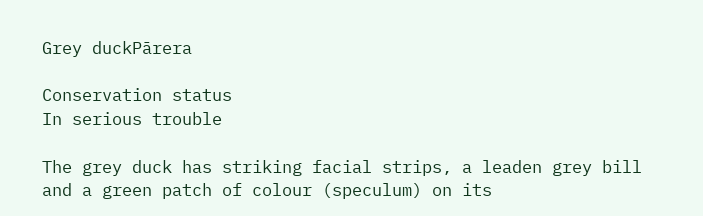Grey duckPārera

Conservation status
In serious trouble

The grey duck has striking facial strips, a leaden grey bill and a green patch of colour (speculum) on its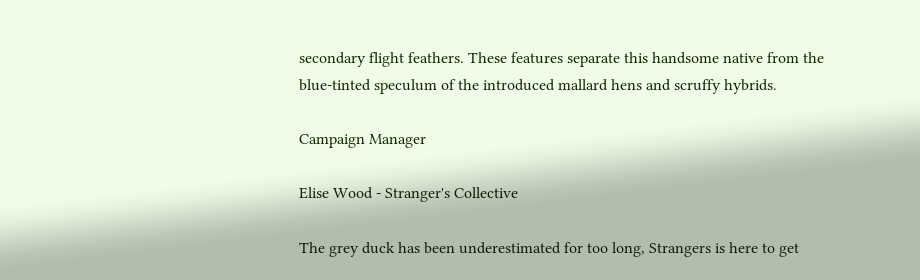secondary flight feathers. These features separate this handsome native from the blue-tinted speculum of the introduced mallard hens and scruffy hybrids.

Campaign Manager

Elise Wood - Stranger's Collective

The grey duck has been underestimated for too long, Strangers is here to get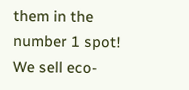them in the number 1 spot! We sell eco-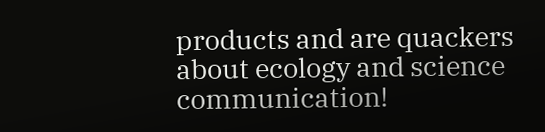products and are quackers about ecology and science communication!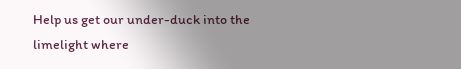Help us get our under-duck into the limelight where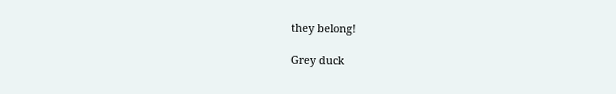they belong!

Grey duck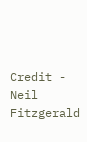Credit - Neil Fitzgerald